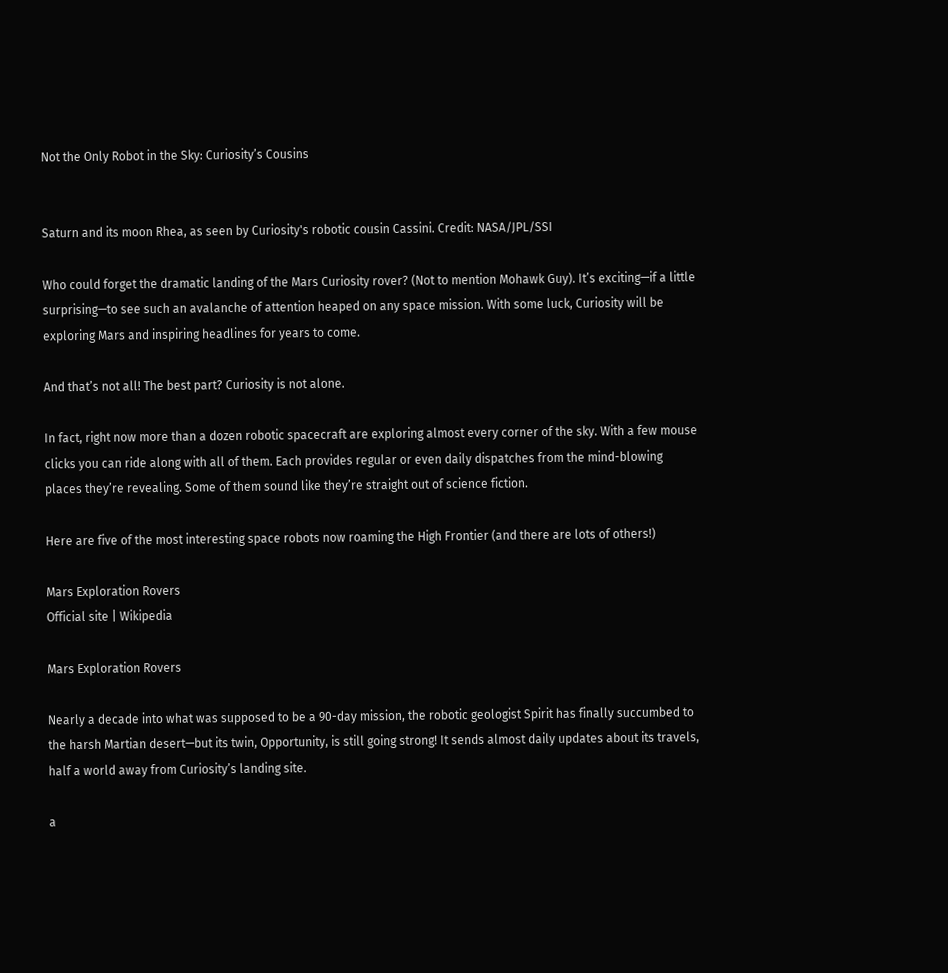Not the Only Robot in the Sky: Curiosity’s Cousins


Saturn and its moon Rhea, as seen by Curiosity's robotic cousin Cassini. Credit: NASA/JPL/SSI

Who could forget the dramatic landing of the Mars Curiosity rover? (Not to mention Mohawk Guy). It’s exciting—if a little surprising—to see such an avalanche of attention heaped on any space mission. With some luck, Curiosity will be exploring Mars and inspiring headlines for years to come.

And that’s not all! The best part? Curiosity is not alone.

In fact, right now more than a dozen robotic spacecraft are exploring almost every corner of the sky. With a few mouse clicks you can ride along with all of them. Each provides regular or even daily dispatches from the mind-blowing places they’re revealing. Some of them sound like they’re straight out of science fiction.

Here are five of the most interesting space robots now roaming the High Frontier (and there are lots of others!)

Mars Exploration Rovers
Official site | Wikipedia

Mars Exploration Rovers

Nearly a decade into what was supposed to be a 90-day mission, the robotic geologist Spirit has finally succumbed to the harsh Martian desert—but its twin, Opportunity, is still going strong! It sends almost daily updates about its travels, half a world away from Curiosity’s landing site.

a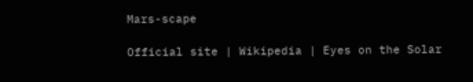Mars-scape

Official site | Wikipedia | Eyes on the Solar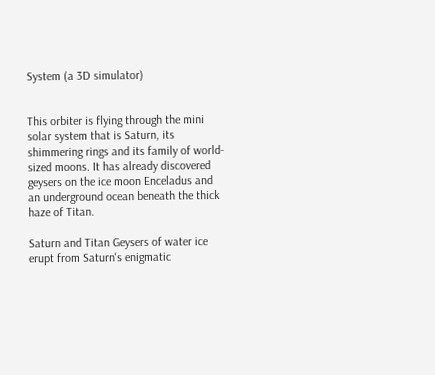System (a 3D simulator)


This orbiter is flying through the mini solar system that is Saturn, its shimmering rings and its family of world-sized moons. It has already discovered geysers on the ice moon Enceladus and an underground ocean beneath the thick haze of Titan.

Saturn and Titan Geysers of water ice erupt from Saturn's enigmatic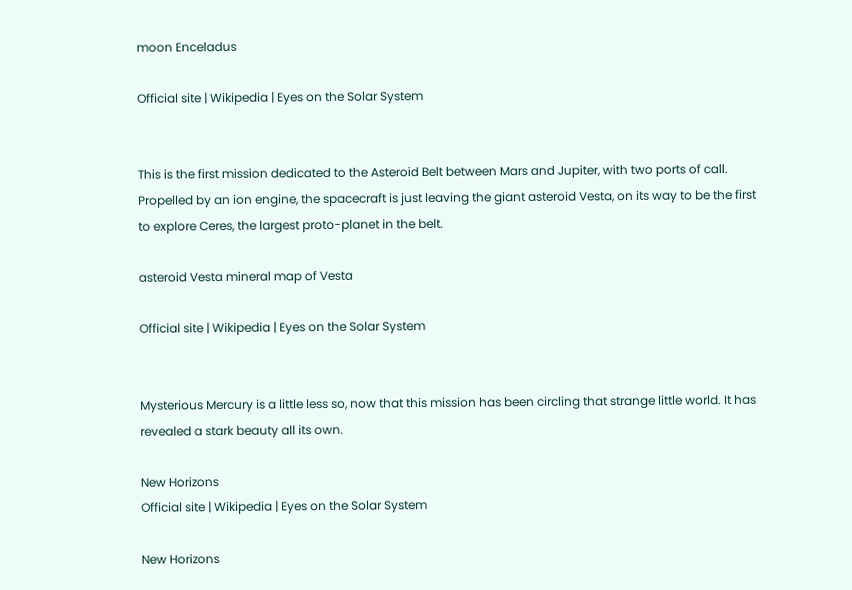moon Enceladus

Official site | Wikipedia | Eyes on the Solar System


This is the first mission dedicated to the Asteroid Belt between Mars and Jupiter, with two ports of call. Propelled by an ion engine, the spacecraft is just leaving the giant asteroid Vesta, on its way to be the first to explore Ceres, the largest proto-planet in the belt.

asteroid Vesta mineral map of Vesta

Official site | Wikipedia | Eyes on the Solar System


Mysterious Mercury is a little less so, now that this mission has been circling that strange little world. It has revealed a stark beauty all its own.

New Horizons
Official site | Wikipedia | Eyes on the Solar System

New Horizons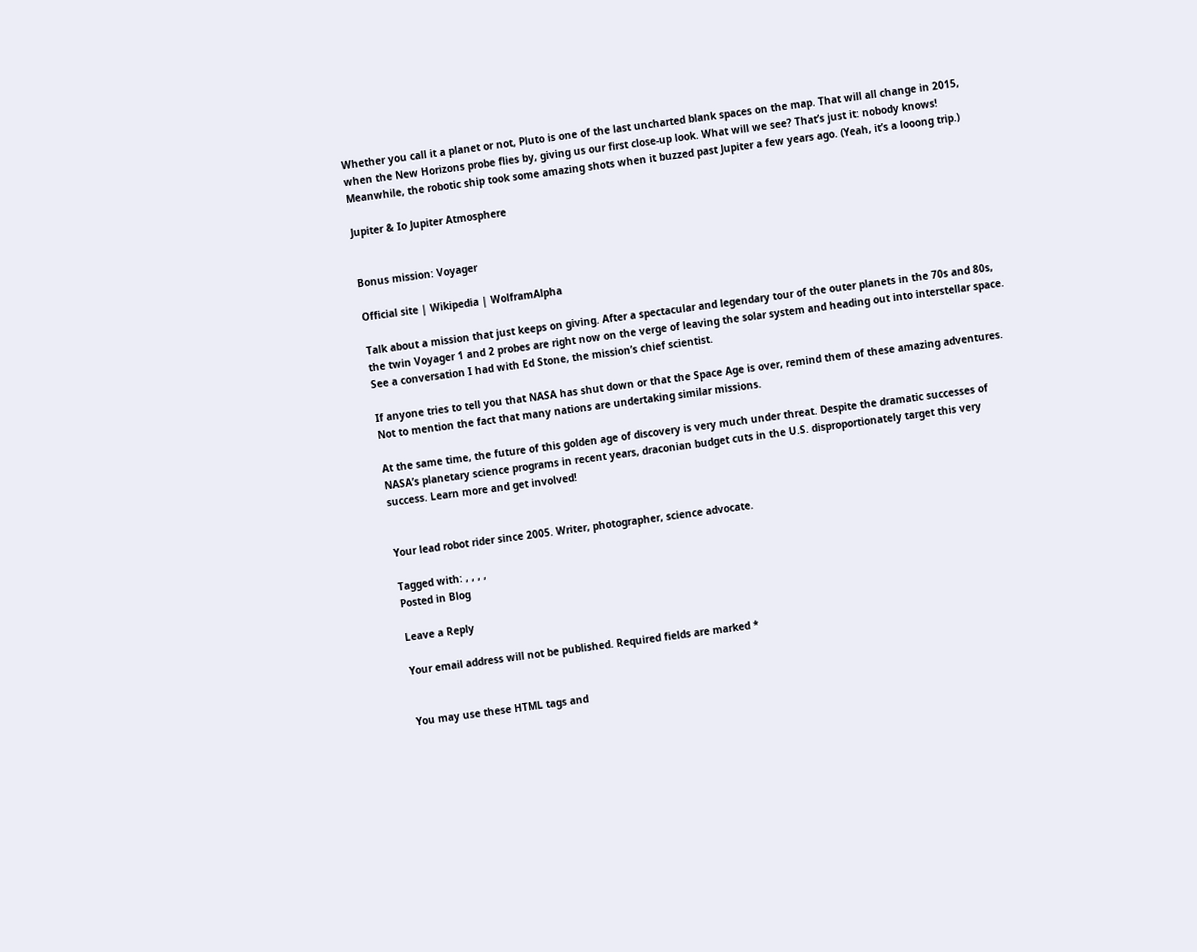Whether you call it a planet or not, Pluto is one of the last uncharted blank spaces on the map. That will all change in 2015, when the New Horizons probe flies by, giving us our first close-up look. What will we see? That’s just it: nobody knows! Meanwhile, the robotic ship took some amazing shots when it buzzed past Jupiter a few years ago. (Yeah, it’s a looong trip.)

Jupiter & Io Jupiter Atmosphere


Bonus mission: Voyager

Official site | Wikipedia | WolframAlpha

Talk about a mission that just keeps on giving. After a spectacular and legendary tour of the outer planets in the 70s and 80s, the twin Voyager 1 and 2 probes are right now on the verge of leaving the solar system and heading out into interstellar space. See a conversation I had with Ed Stone, the mission’s chief scientist.

If anyone tries to tell you that NASA has shut down or that the Space Age is over, remind them of these amazing adventures. Not to mention the fact that many nations are undertaking similar missions.

At the same time, the future of this golden age of discovery is very much under threat. Despite the dramatic successes of NASA’s planetary science programs in recent years, draconian budget cuts in the U.S. disproportionately target this very success. Learn more and get involved!


Your lead robot rider since 2005. Writer, photographer, science advocate.

Tagged with: , , , ,
Posted in Blog

Leave a Reply

Your email address will not be published. Required fields are marked *


You may use these HTML tags and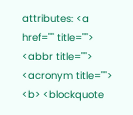attributes: <a href="" title=""> <abbr title=""> <acronym title=""> <b> <blockquote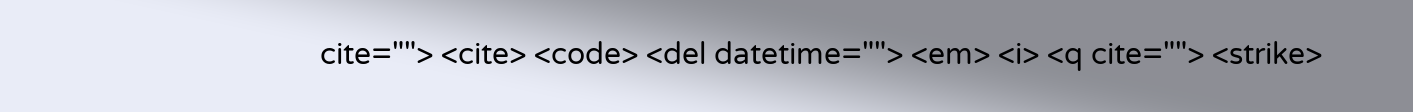cite=""> <cite> <code> <del datetime=""> <em> <i> <q cite=""> <strike>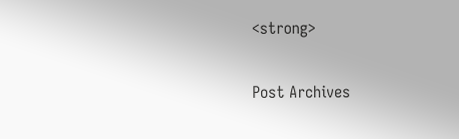<strong>

Post Archives